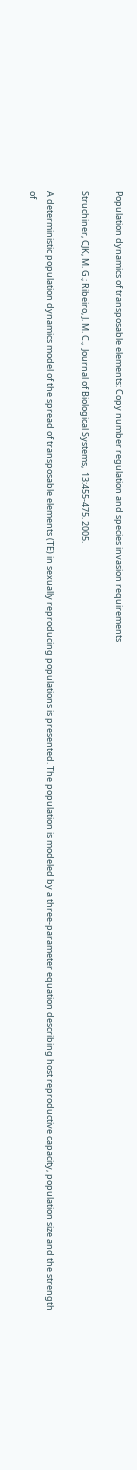Population dynamics of transposable elements: Copy number regulation and species invasion requirements

Struchiner, CJK, M. G.; Ribeiro, J. M. C.,  Journal of Biological Systems,  13:455-475. 2005.

A deterministic population dynamics model of the spread of transposable elements (TE) in sexually reproducing populations is presented. The population is modeled by a three-parameter equation describing host reproductive capacity, population size and the strength of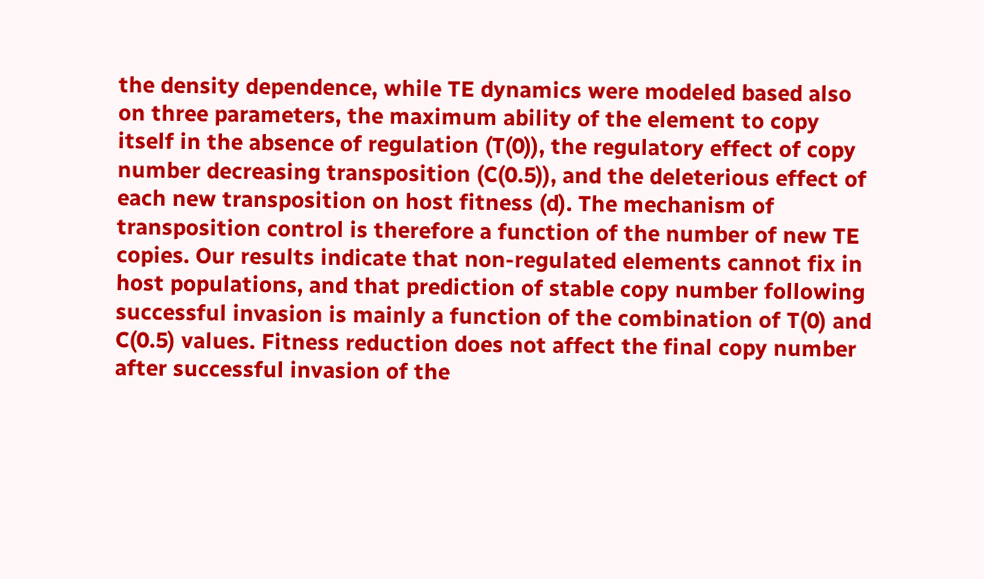the density dependence, while TE dynamics were modeled based also on three parameters, the maximum ability of the element to copy itself in the absence of regulation (T(0)), the regulatory effect of copy number decreasing transposition (C(0.5)), and the deleterious effect of each new transposition on host fitness (d). The mechanism of transposition control is therefore a function of the number of new TE copies. Our results indicate that non-regulated elements cannot fix in host populations, and that prediction of stable copy number following successful invasion is mainly a function of the combination of T(0) and C(0.5) values. Fitness reduction does not affect the final copy number after successful invasion of the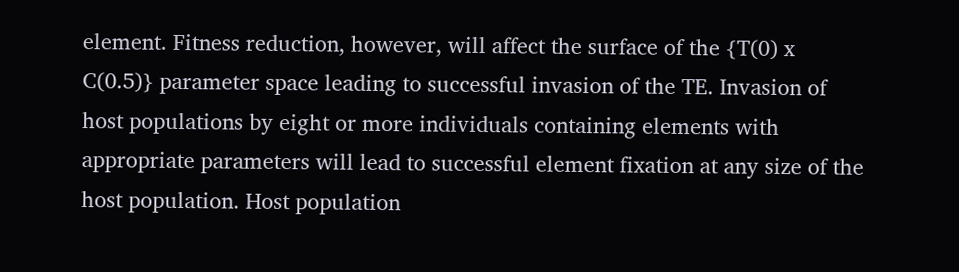element. Fitness reduction, however, will affect the surface of the {T(0) x C(0.5)} parameter space leading to successful invasion of the TE. Invasion of host populations by eight or more individuals containing elements with appropriate parameters will lead to successful element fixation at any size of the host population. Host population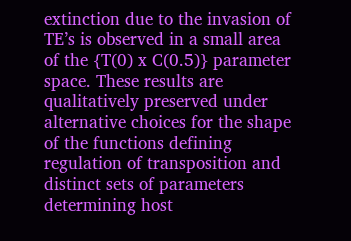extinction due to the invasion of TE’s is observed in a small area of the {T(0) x C(0.5)} parameter space. These results are qualitatively preserved under alternative choices for the shape of the functions defining regulation of transposition and distinct sets of parameters determining host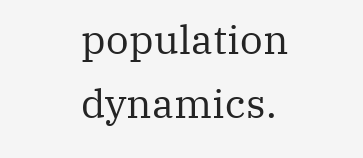population dynamics.